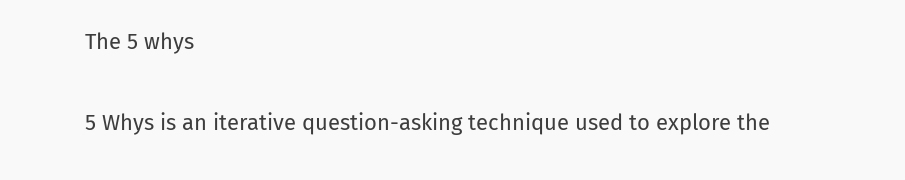The 5 whys

5 Whys is an iterative question-asking technique used to explore the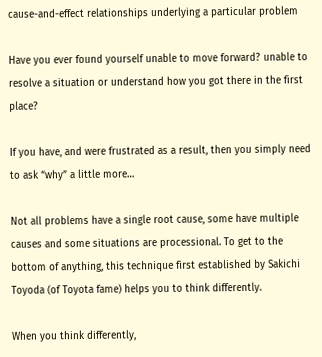cause-and-effect relationships underlying a particular problem

Have you ever found yourself unable to move forward? unable to resolve a situation or understand how you got there in the first place?

If you have, and were frustrated as a result, then you simply need to ask “why” a little more…

Not all problems have a single root cause, some have multiple causes and some situations are processional. To get to the bottom of anything, this technique first established by Sakichi Toyoda (of Toyota fame) helps you to think differently.

When you think differently,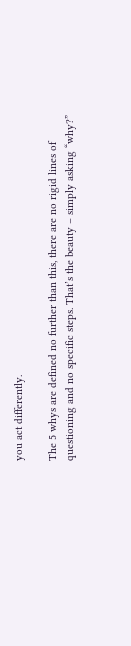you act differently.

The 5 whys are defined no further than this, there are no rigid lines of questioning and no specific steps. That’s the beauty – simply asking “why?”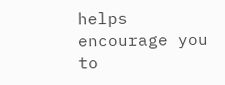helps encourage you to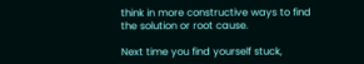think in more constructive ways to find the solution or root cause.

Next time you find yourself stuck,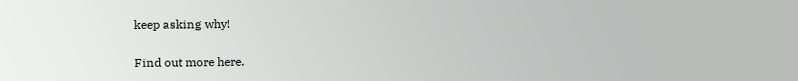keep asking why!

Find out more here.